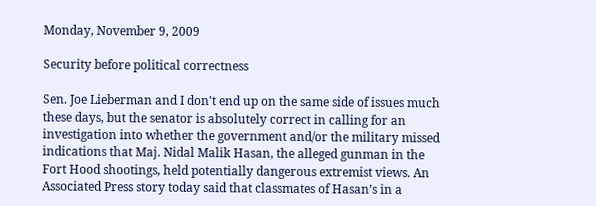Monday, November 9, 2009

Security before political correctness

Sen. Joe Lieberman and I don't end up on the same side of issues much these days, but the senator is absolutely correct in calling for an investigation into whether the government and/or the military missed indications that Maj. Nidal Malik Hasan, the alleged gunman in the Fort Hood shootings, held potentially dangerous extremist views. An Associated Press story today said that classmates of Hasan’s in a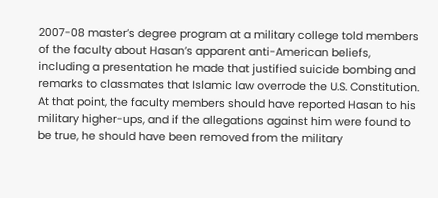2007-08 master’s degree program at a military college told members of the faculty about Hasan’s apparent anti-American beliefs, including a presentation he made that justified suicide bombing and remarks to classmates that Islamic law overrode the U.S. Constitution. At that point, the faculty members should have reported Hasan to his military higher-ups, and if the allegations against him were found to be true, he should have been removed from the military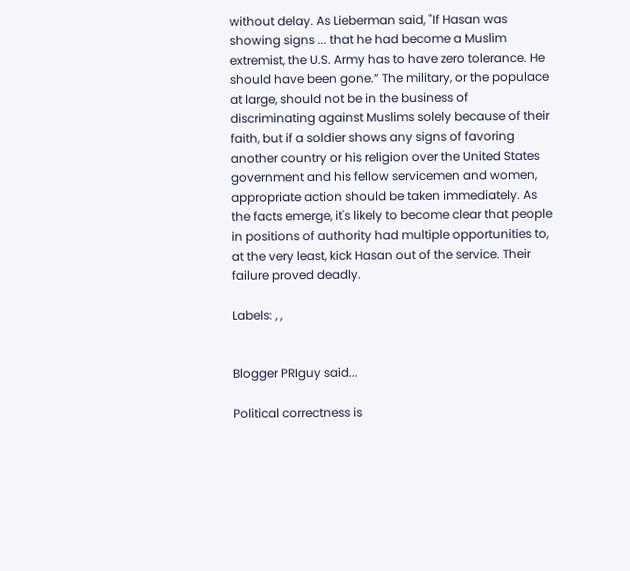without delay. As Lieberman said, "If Hasan was showing signs ... that he had become a Muslim extremist, the U.S. Army has to have zero tolerance. He should have been gone.” The military, or the populace at large, should not be in the business of discriminating against Muslims solely because of their faith, but if a soldier shows any signs of favoring another country or his religion over the United States government and his fellow servicemen and women, appropriate action should be taken immediately. As the facts emerge, it's likely to become clear that people in positions of authority had multiple opportunities to, at the very least, kick Hasan out of the service. Their failure proved deadly.

Labels: , ,


Blogger PRIguy said...

Political correctness is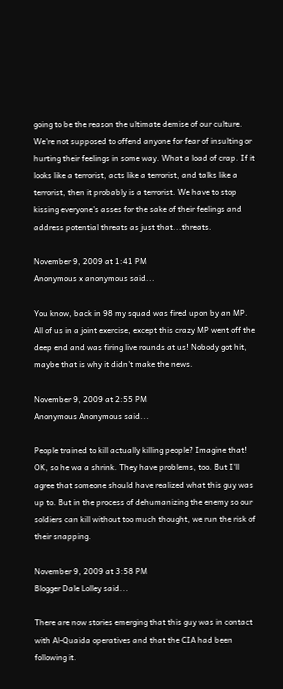going to be the reason the ultimate demise of our culture. We're not supposed to offend anyone for fear of insulting or hurting their feelings in some way. What a load of crap. If it looks like a terrorist, acts like a terrorist, and talks like a terrorist, then it probably is a terrorist. We have to stop kissing everyone's asses for the sake of their feelings and address potential threats as just that...threats.

November 9, 2009 at 1:41 PM
Anonymous x anonymous said...

You know, back in 98 my squad was fired upon by an MP. All of us in a joint exercise, except this crazy MP went off the deep end and was firing live rounds at us! Nobody got hit, maybe that is why it didn't make the news.

November 9, 2009 at 2:55 PM
Anonymous Anonymous said...

People trained to kill actually killing people? Imagine that! OK, so he wa a shrink. They have problems, too. But I'll agree that someone should have realized what this guy was up to. But in the process of dehumanizing the enemy so our soldiers can kill without too much thought, we run the risk of their snapping.

November 9, 2009 at 3:58 PM
Blogger Dale Lolley said...

There are now stories emerging that this guy was in contact with Al-Quaida operatives and that the CIA had been following it.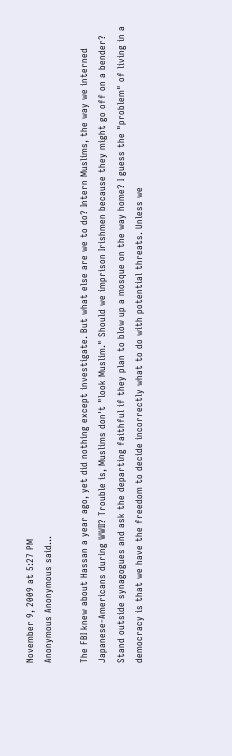November 9, 2009 at 5:27 PM
Anonymous Anonymous said...

The FBI knew about Hassan a year ago, yet did nothing except investigate. But what else are we to do? Intern Muslims, the way we interned Japanese-Americans during WWII? Trouble is, Muslims don't "look Muslim." Should we imprison Irishmen because they might go off on a bender? Stand outside synagogues and ask the departing faithful if they plan to blow up a mosque on the way home? I guess the "problem" of living in a democracy is that we have the freedom to decide incorrectly what to do with potential threats. Unless we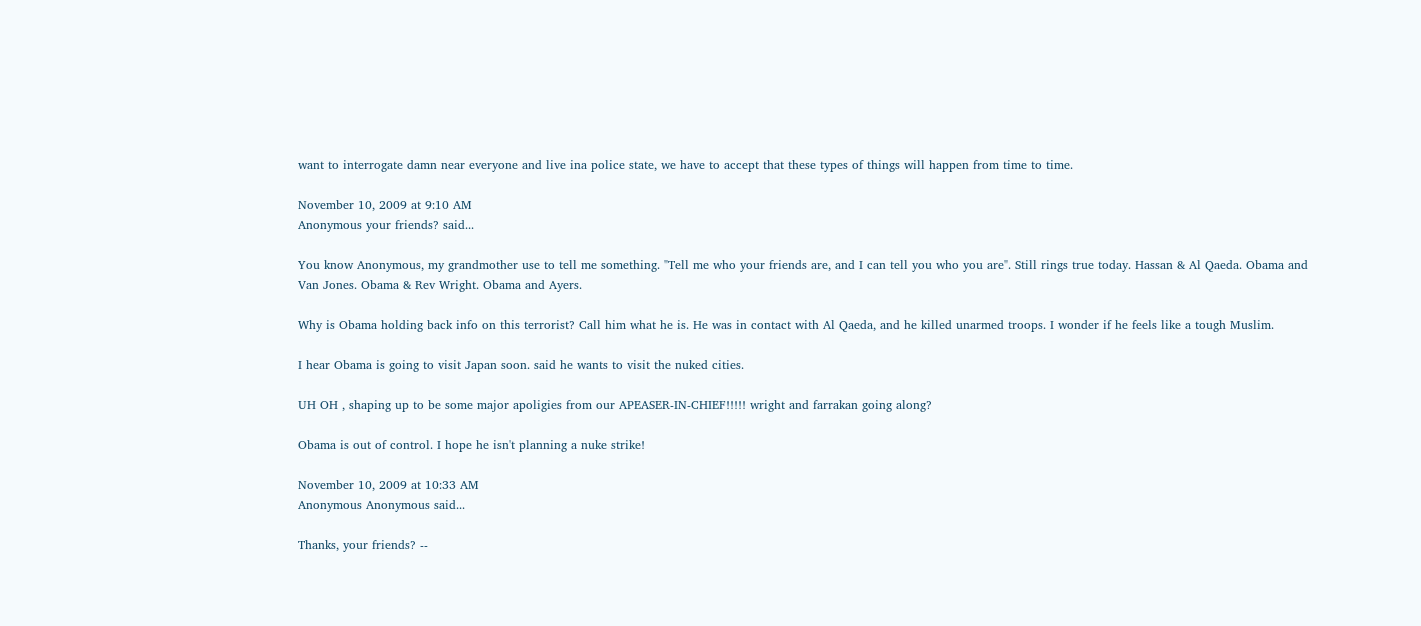want to interrogate damn near everyone and live ina police state, we have to accept that these types of things will happen from time to time.

November 10, 2009 at 9:10 AM
Anonymous your friends? said...

You know Anonymous, my grandmother use to tell me something. "Tell me who your friends are, and I can tell you who you are". Still rings true today. Hassan & Al Qaeda. Obama and Van Jones. Obama & Rev Wright. Obama and Ayers.

Why is Obama holding back info on this terrorist? Call him what he is. He was in contact with Al Qaeda, and he killed unarmed troops. I wonder if he feels like a tough Muslim.

I hear Obama is going to visit Japan soon. said he wants to visit the nuked cities.

UH OH , shaping up to be some major apoligies from our APEASER-IN-CHIEF!!!!! wright and farrakan going along?

Obama is out of control. I hope he isn't planning a nuke strike!

November 10, 2009 at 10:33 AM
Anonymous Anonymous said...

Thanks, your friends? --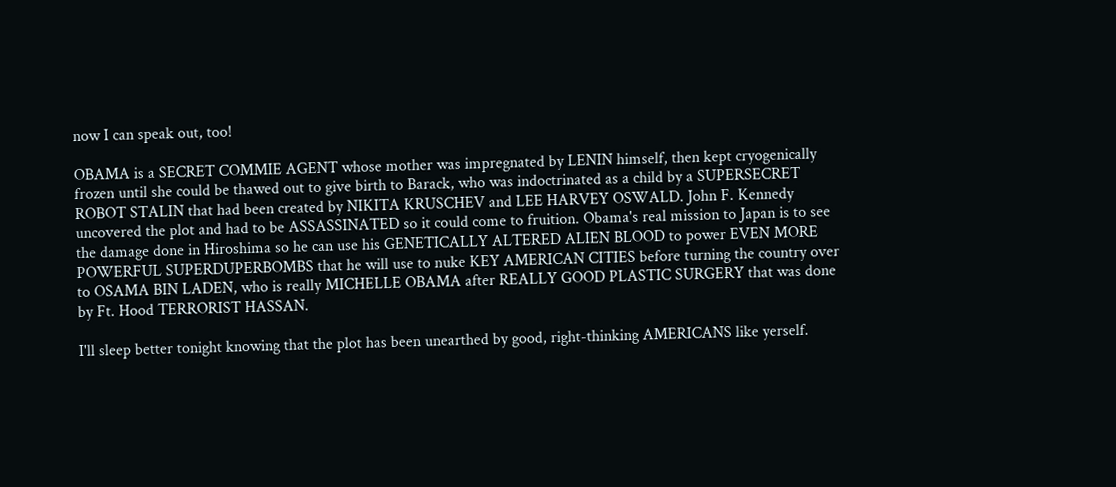now I can speak out, too!

OBAMA is a SECRET COMMIE AGENT whose mother was impregnated by LENIN himself, then kept cryogenically frozen until she could be thawed out to give birth to Barack, who was indoctrinated as a child by a SUPERSECRET ROBOT STALIN that had been created by NIKITA KRUSCHEV and LEE HARVEY OSWALD. John F. Kennedy uncovered the plot and had to be ASSASSINATED so it could come to fruition. Obama's real mission to Japan is to see the damage done in Hiroshima so he can use his GENETICALLY ALTERED ALIEN BLOOD to power EVEN MORE POWERFUL SUPERDUPERBOMBS that he will use to nuke KEY AMERICAN CITIES before turning the country over to OSAMA BIN LADEN, who is really MICHELLE OBAMA after REALLY GOOD PLASTIC SURGERY that was done by Ft. Hood TERRORIST HASSAN.

I'll sleep better tonight knowing that the plot has been unearthed by good, right-thinking AMERICANS like yerself.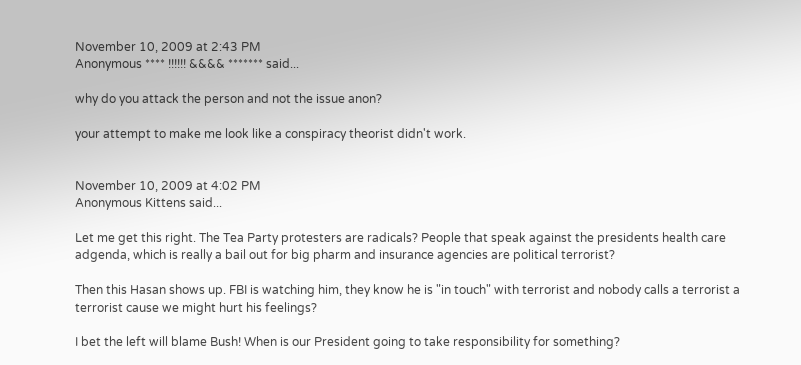November 10, 2009 at 2:43 PM
Anonymous **** !!!!!! &&&& ******* said...

why do you attack the person and not the issue anon?

your attempt to make me look like a conspiracy theorist didn't work.


November 10, 2009 at 4:02 PM
Anonymous Kittens said...

Let me get this right. The Tea Party protesters are radicals? People that speak against the presidents health care adgenda, which is really a bail out for big pharm and insurance agencies are political terrorist?

Then this Hasan shows up. FBI is watching him, they know he is "in touch" with terrorist and nobody calls a terrorist a terrorist cause we might hurt his feelings?

I bet the left will blame Bush! When is our President going to take responsibility for something?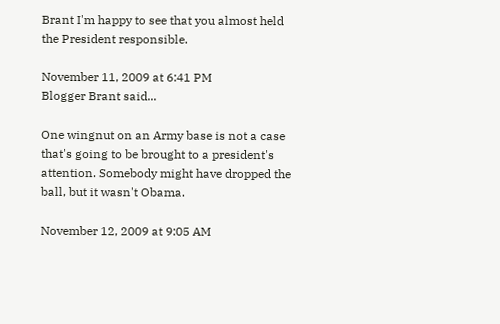Brant I'm happy to see that you almost held the President responsible.

November 11, 2009 at 6:41 PM
Blogger Brant said...

One wingnut on an Army base is not a case that's going to be brought to a president's attention. Somebody might have dropped the ball, but it wasn't Obama.

November 12, 2009 at 9:05 AM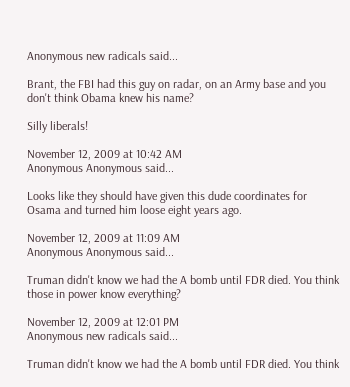Anonymous new radicals said...

Brant, the FBI had this guy on radar, on an Army base and you don't think Obama knew his name?

Silly liberals!

November 12, 2009 at 10:42 AM
Anonymous Anonymous said...

Looks like they should have given this dude coordinates for Osama and turned him loose eight years ago.

November 12, 2009 at 11:09 AM
Anonymous Anonymous said...

Truman didn't know we had the A bomb until FDR died. You think those in power know everything?

November 12, 2009 at 12:01 PM
Anonymous new radicals said...

Truman didn't know we had the A bomb until FDR died. You think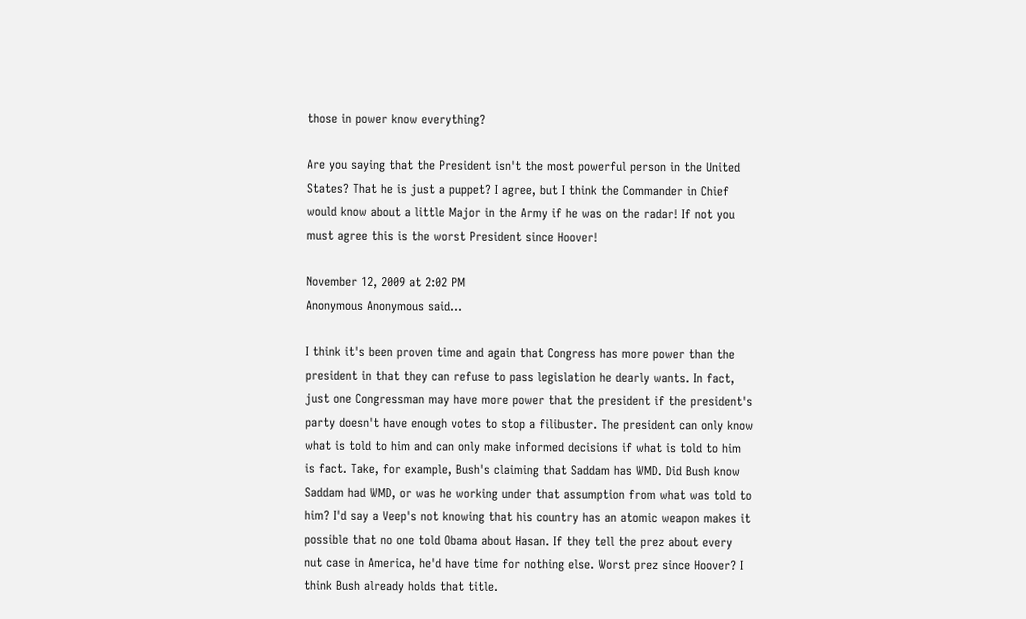those in power know everything?

Are you saying that the President isn't the most powerful person in the United States? That he is just a puppet? I agree, but I think the Commander in Chief would know about a little Major in the Army if he was on the radar! If not you must agree this is the worst President since Hoover!

November 12, 2009 at 2:02 PM
Anonymous Anonymous said...

I think it's been proven time and again that Congress has more power than the president in that they can refuse to pass legislation he dearly wants. In fact, just one Congressman may have more power that the president if the president's party doesn't have enough votes to stop a filibuster. The president can only know what is told to him and can only make informed decisions if what is told to him is fact. Take, for example, Bush's claiming that Saddam has WMD. Did Bush know Saddam had WMD, or was he working under that assumption from what was told to him? I'd say a Veep's not knowing that his country has an atomic weapon makes it possible that no one told Obama about Hasan. If they tell the prez about every nut case in America, he'd have time for nothing else. Worst prez since Hoover? I think Bush already holds that title.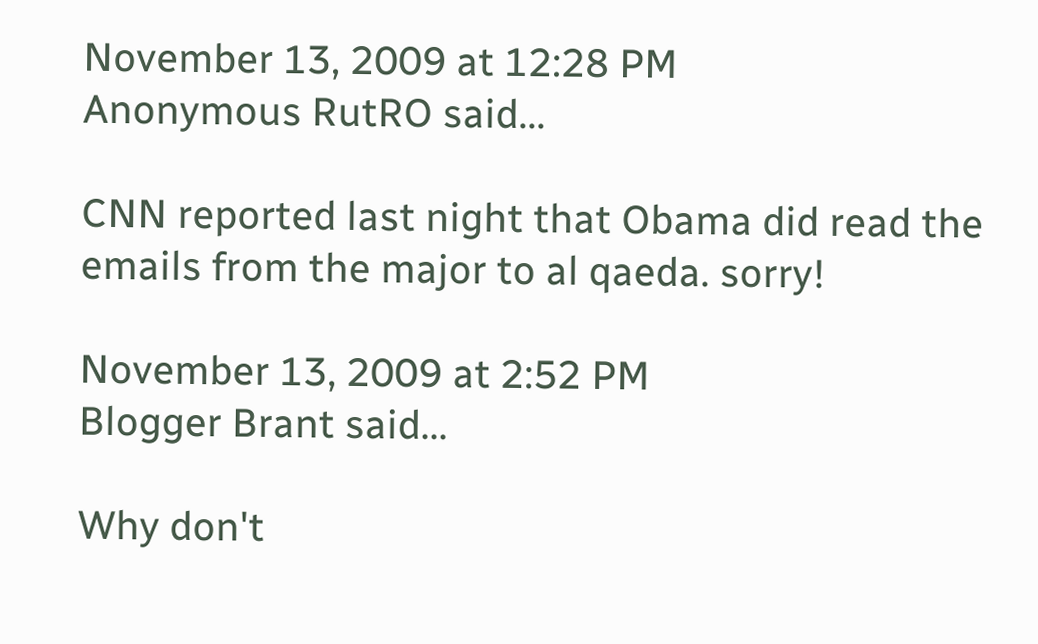November 13, 2009 at 12:28 PM
Anonymous RutRO said...

CNN reported last night that Obama did read the emails from the major to al qaeda. sorry!

November 13, 2009 at 2:52 PM
Blogger Brant said...

Why don't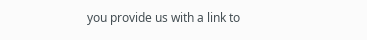you provide us with a link to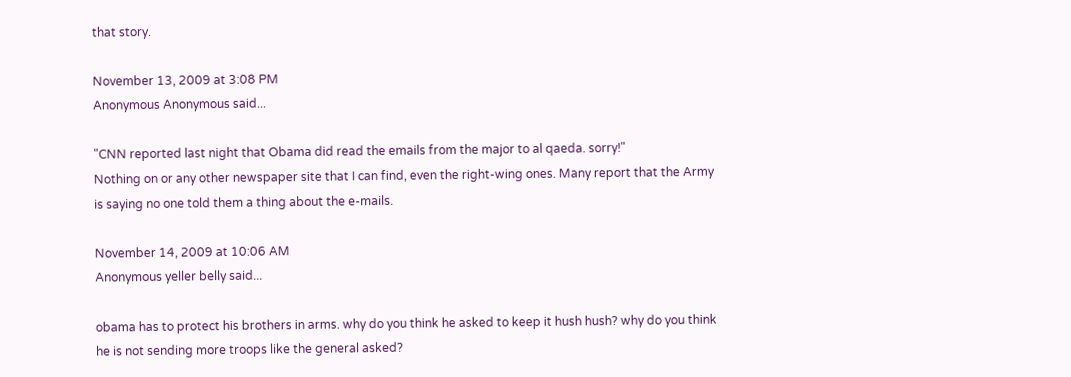that story.

November 13, 2009 at 3:08 PM
Anonymous Anonymous said...

"CNN reported last night that Obama did read the emails from the major to al qaeda. sorry!"
Nothing on or any other newspaper site that I can find, even the right-wing ones. Many report that the Army is saying no one told them a thing about the e-mails.

November 14, 2009 at 10:06 AM
Anonymous yeller belly said...

obama has to protect his brothers in arms. why do you think he asked to keep it hush hush? why do you think he is not sending more troops like the general asked?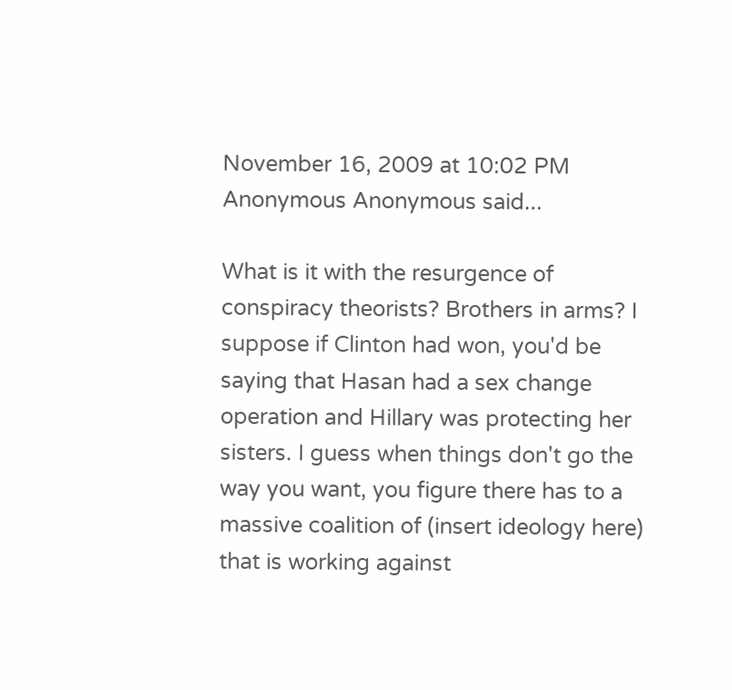November 16, 2009 at 10:02 PM
Anonymous Anonymous said...

What is it with the resurgence of conspiracy theorists? Brothers in arms? I suppose if Clinton had won, you'd be saying that Hasan had a sex change operation and Hillary was protecting her sisters. I guess when things don't go the way you want, you figure there has to a massive coalition of (insert ideology here) that is working against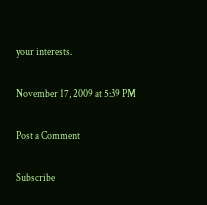your interests.

November 17, 2009 at 5:39 PM

Post a Comment

Subscribe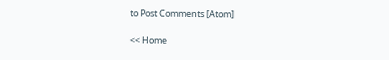to Post Comments [Atom]

<< Home